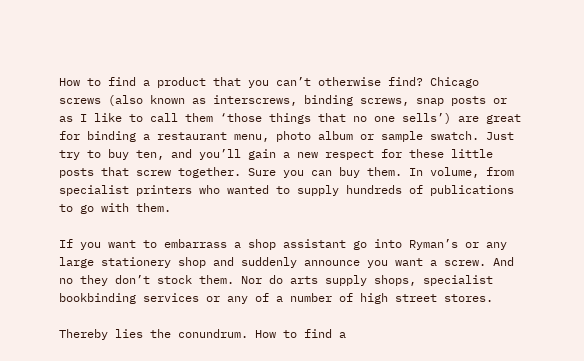How to find a product that you can’t otherwise find? Chicago screws (also known as interscrews, binding screws, snap posts or as I like to call them ‘those things that no one sells’) are great for binding a restaurant menu, photo album or sample swatch. Just try to buy ten, and you’ll gain a new respect for these little posts that screw together. Sure you can buy them. In volume, from specialist printers who wanted to supply hundreds of publications to go with them.

If you want to embarrass a shop assistant go into Ryman’s or any large stationery shop and suddenly announce you want a screw. And no they don’t stock them. Nor do arts supply shops, specialist bookbinding services or any of a number of high street stores.

Thereby lies the conundrum. How to find a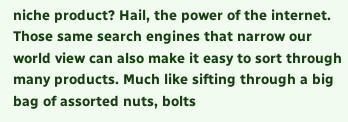niche product? Hail, the power of the internet. Those same search engines that narrow our world view can also make it easy to sort through many products. Much like sifting through a big bag of assorted nuts, bolts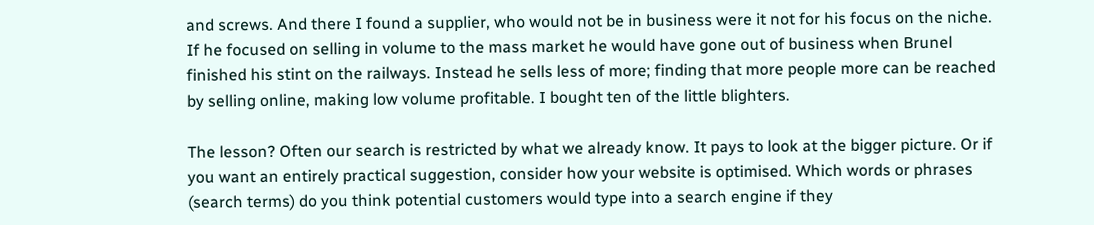and screws. And there I found a supplier, who would not be in business were it not for his focus on the niche. If he focused on selling in volume to the mass market he would have gone out of business when Brunel finished his stint on the railways. Instead he sells less of more; finding that more people more can be reached by selling online, making low volume profitable. I bought ten of the little blighters.

The lesson? Often our search is restricted by what we already know. It pays to look at the bigger picture. Or if you want an entirely practical suggestion, consider how your website is optimised. Which words or phrases (search terms) do you think potential customers would type into a search engine if they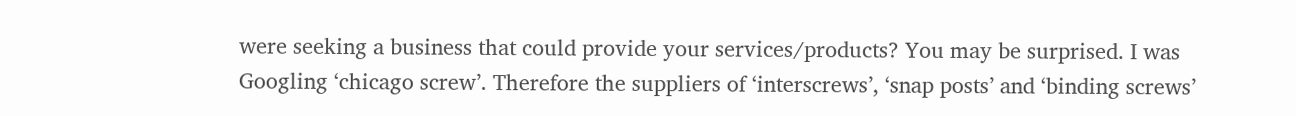were seeking a business that could provide your services/products? You may be surprised. I was Googling ‘chicago screw’. Therefore the suppliers of ‘interscrews’, ‘snap posts’ and ‘binding screws’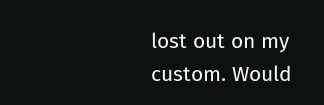lost out on my custom. Would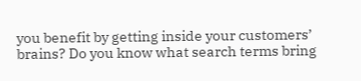you benefit by getting inside your customers’ brains? Do you know what search terms bring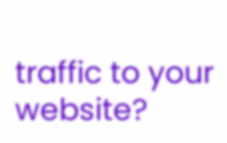traffic to your website?